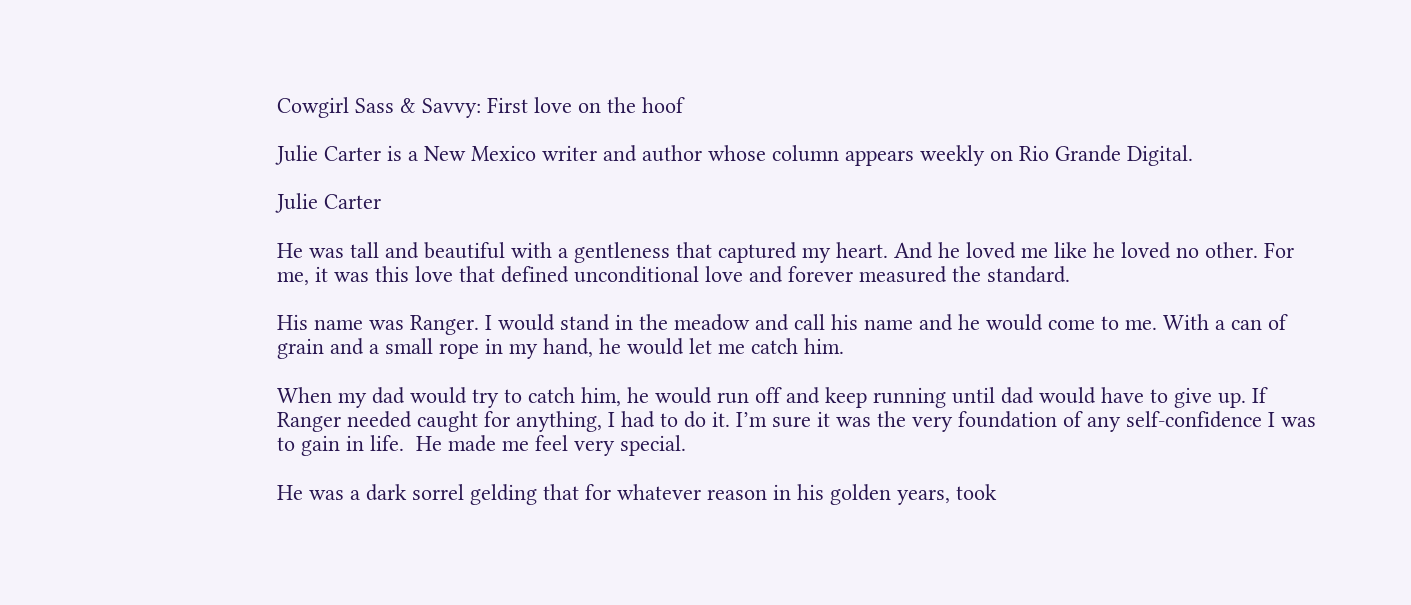Cowgirl Sass & Savvy: First love on the hoof

Julie Carter is a New Mexico writer and author whose column appears weekly on Rio Grande Digital.

Julie Carter

He was tall and beautiful with a gentleness that captured my heart. And he loved me like he loved no other. For me, it was this love that defined unconditional love and forever measured the standard.

His name was Ranger. I would stand in the meadow and call his name and he would come to me. With a can of grain and a small rope in my hand, he would let me catch him.

When my dad would try to catch him, he would run off and keep running until dad would have to give up. If Ranger needed caught for anything, I had to do it. I’m sure it was the very foundation of any self-confidence I was to gain in life.  He made me feel very special.

He was a dark sorrel gelding that for whatever reason in his golden years, took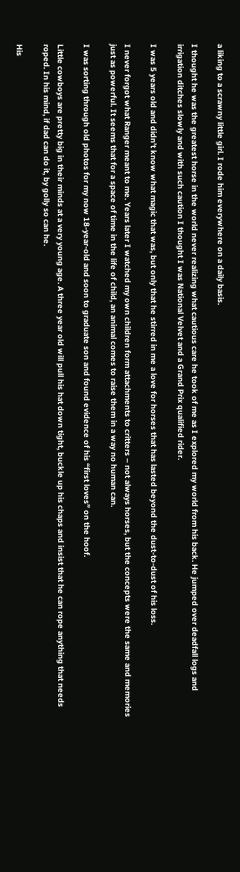a liking to a scrawny little girl. I rode him everywhere on a daily basis.

I thought he was the greatest horse in the world never realizing what cautious care he took of me as I explored my world from his back. He jumped over deadfall logs and irrigation ditches slowly and with such caution I thought I was National Velvet and a Grand Prix qualified rider.

I was 5 years old and didn’t know what magic that was, but only that he stirred in me a love for horses that has lasted beyond the dust-to-dust of his loss.

I never forgot what Ranger meant to me. Years later I watched my own children form attachments to critters – not always horses, but the concepts were the same and memories just as powerful. It seems that for a space of time in the life of child, an animal comes to raise them in a way no human can.

I was sorting through old photos for my now 18-year-old and soon to graduate son and found evidence of his “first loves” on the hoof.

Little cowboys are pretty big in their minds at a very young age. A three year old will pull his hat down tight, buckle up his chaps and insist that he can rope anything that needs roped. In his mind, if dad can do it, by golly so can he.

His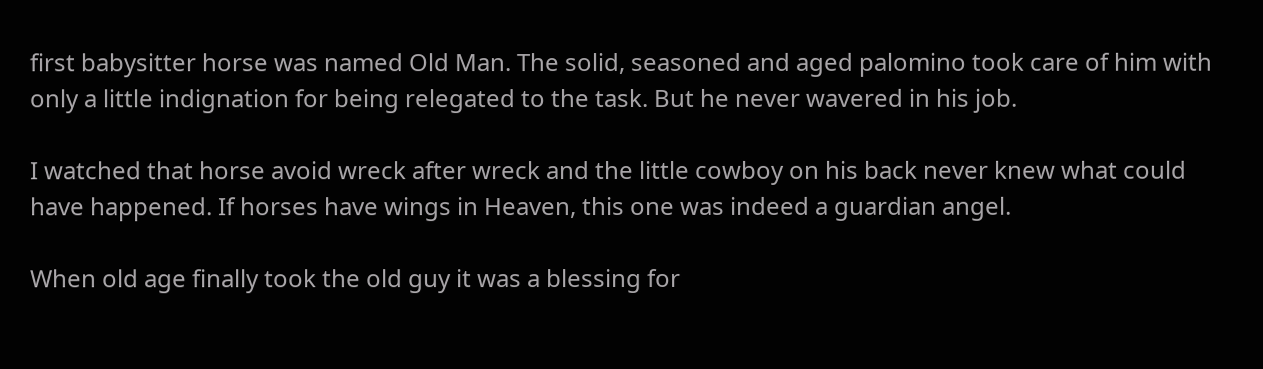first babysitter horse was named Old Man. The solid, seasoned and aged palomino took care of him with only a little indignation for being relegated to the task. But he never wavered in his job.

I watched that horse avoid wreck after wreck and the little cowboy on his back never knew what could have happened. If horses have wings in Heaven, this one was indeed a guardian angel.

When old age finally took the old guy it was a blessing for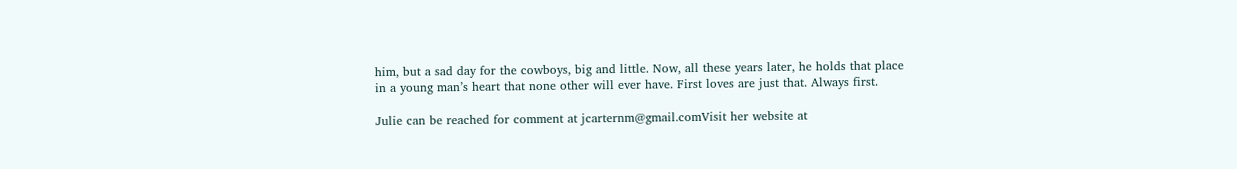him, but a sad day for the cowboys, big and little. Now, all these years later, he holds that place in a young man’s heart that none other will ever have. First loves are just that. Always first.

Julie can be reached for comment at jcarternm@gmail.comVisit her website at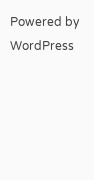Powered by WordPress